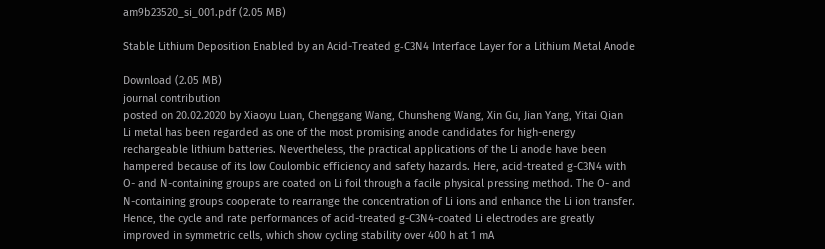am9b23520_si_001.pdf (2.05 MB)

Stable Lithium Deposition Enabled by an Acid-Treated g‑C3N4 Interface Layer for a Lithium Metal Anode

Download (2.05 MB)
journal contribution
posted on 20.02.2020 by Xiaoyu Luan, Chenggang Wang, Chunsheng Wang, Xin Gu, Jian Yang, Yitai Qian
Li metal has been regarded as one of the most promising anode candidates for high-energy rechargeable lithium batteries. Nevertheless, the practical applications of the Li anode have been hampered because of its low Coulombic efficiency and safety hazards. Here, acid-treated g-C3N4 with O- and N-containing groups are coated on Li foil through a facile physical pressing method. The O- and N-containing groups cooperate to rearrange the concentration of Li ions and enhance the Li ion transfer. Hence, the cycle and rate performances of acid-treated g-C3N4-coated Li electrodes are greatly improved in symmetric cells, which show cycling stability over 400 h at 1 mA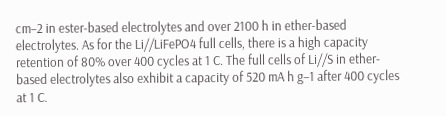cm–2 in ester-based electrolytes and over 2100 h in ether-based electrolytes. As for the Li//LiFePO4 full cells, there is a high capacity retention of 80% over 400 cycles at 1 C. The full cells of Li//S in ether-based electrolytes also exhibit a capacity of 520 mA h g–1 after 400 cycles at 1 C.